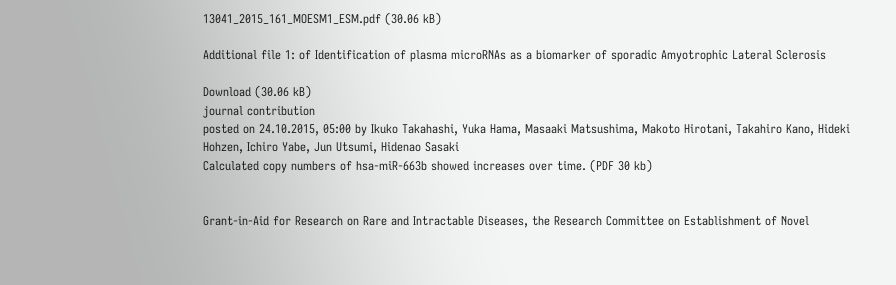13041_2015_161_MOESM1_ESM.pdf (30.06 kB)

Additional file 1: of Identification of plasma microRNAs as a biomarker of sporadic Amyotrophic Lateral Sclerosis

Download (30.06 kB)
journal contribution
posted on 24.10.2015, 05:00 by Ikuko Takahashi, Yuka Hama, Masaaki Matsushima, Makoto Hirotani, Takahiro Kano, Hideki Hohzen, Ichiro Yabe, Jun Utsumi, Hidenao Sasaki
Calculated copy numbers of hsa-miR-663b showed increases over time. (PDF 30 kb)


Grant-in-Aid for Research on Rare and Intractable Diseases, the Research Committee on Establishment of Novel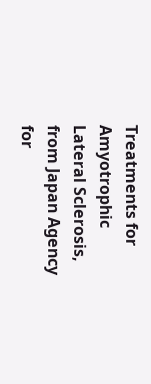Treatments for Amyotrophic Lateral Sclerosis, from Japan Agency for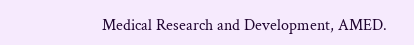Medical Research and Development, AMED.